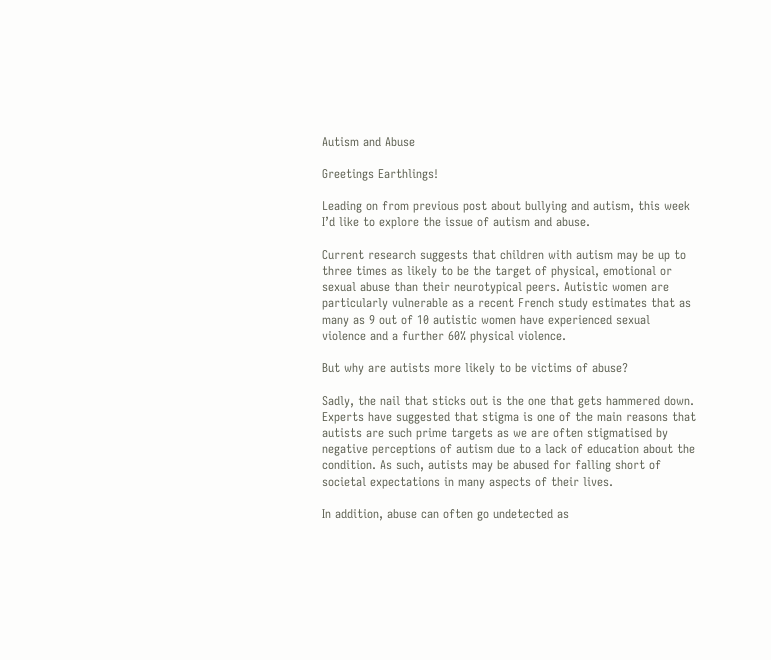Autism and Abuse

Greetings Earthlings!

Leading on from previous post about bullying and autism, this week I’d like to explore the issue of autism and abuse.

Current research suggests that children with autism may be up to three times as likely to be the target of physical, emotional or sexual abuse than their neurotypical peers. Autistic women are particularly vulnerable as a recent French study estimates that as many as 9 out of 10 autistic women have experienced sexual violence and a further 60% physical violence.

But why are autists more likely to be victims of abuse?

Sadly, the nail that sticks out is the one that gets hammered down. Experts have suggested that stigma is one of the main reasons that autists are such prime targets as we are often stigmatised by negative perceptions of autism due to a lack of education about the condition. As such, autists may be abused for falling short of societal expectations in many aspects of their lives.

In addition, abuse can often go undetected as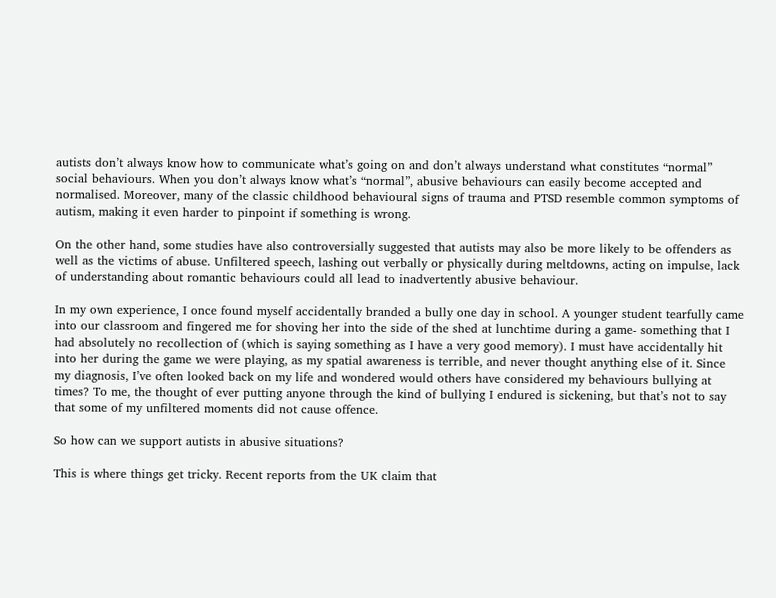autists don’t always know how to communicate what’s going on and don’t always understand what constitutes “normal” social behaviours. When you don’t always know what’s “normal”, abusive behaviours can easily become accepted and normalised. Moreover, many of the classic childhood behavioural signs of trauma and PTSD resemble common symptoms of autism, making it even harder to pinpoint if something is wrong.

On the other hand, some studies have also controversially suggested that autists may also be more likely to be offenders as well as the victims of abuse. Unfiltered speech, lashing out verbally or physically during meltdowns, acting on impulse, lack of understanding about romantic behaviours could all lead to inadvertently abusive behaviour.

In my own experience, I once found myself accidentally branded a bully one day in school. A younger student tearfully came into our classroom and fingered me for shoving her into the side of the shed at lunchtime during a game- something that I had absolutely no recollection of (which is saying something as I have a very good memory). I must have accidentally hit into her during the game we were playing, as my spatial awareness is terrible, and never thought anything else of it. Since my diagnosis, I’ve often looked back on my life and wondered would others have considered my behaviours bullying at times? To me, the thought of ever putting anyone through the kind of bullying I endured is sickening, but that’s not to say that some of my unfiltered moments did not cause offence.

So how can we support autists in abusive situations?

This is where things get tricky. Recent reports from the UK claim that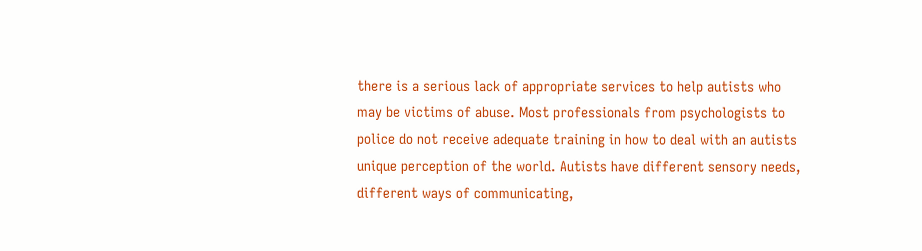there is a serious lack of appropriate services to help autists who may be victims of abuse. Most professionals from psychologists to police do not receive adequate training in how to deal with an autists unique perception of the world. Autists have different sensory needs, different ways of communicating,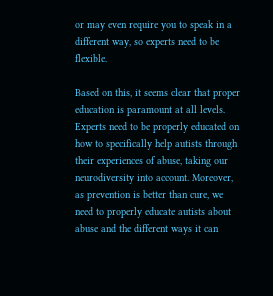or may even require you to speak in a different way, so experts need to be flexible.

Based on this, it seems clear that proper education is paramount at all levels. Experts need to be properly educated on how to specifically help autists through their experiences of abuse, taking our neurodiversity into account. Moreover, as prevention is better than cure, we need to properly educate autists about abuse and the different ways it can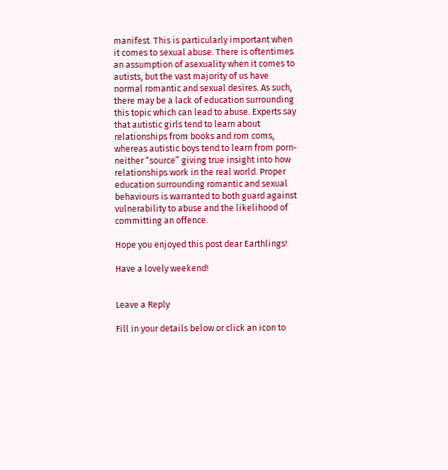manifest. This is particularly important when it comes to sexual abuse. There is oftentimes an assumption of asexuality when it comes to autists, but the vast majority of us have normal romantic and sexual desires. As such, there may be a lack of education surrounding this topic which can lead to abuse. Experts say that autistic girls tend to learn about relationships from books and rom coms, whereas autistic boys tend to learn from porn- neither “source” giving true insight into how relationships work in the real world. Proper education surrounding romantic and sexual behaviours is warranted to both guard against vulnerability to abuse and the likelihood of committing an offence.

Hope you enjoyed this post dear Earthlings!

Have a lovely weekend!


Leave a Reply

Fill in your details below or click an icon to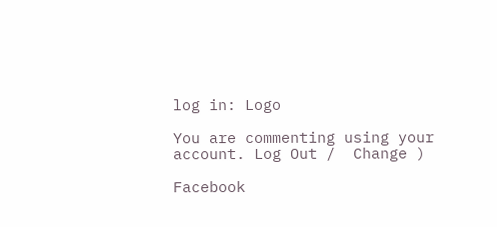log in: Logo

You are commenting using your account. Log Out /  Change )

Facebook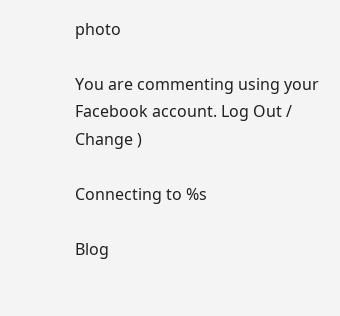photo

You are commenting using your Facebook account. Log Out /  Change )

Connecting to %s

Blog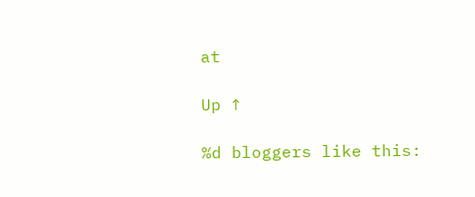at

Up ↑

%d bloggers like this: